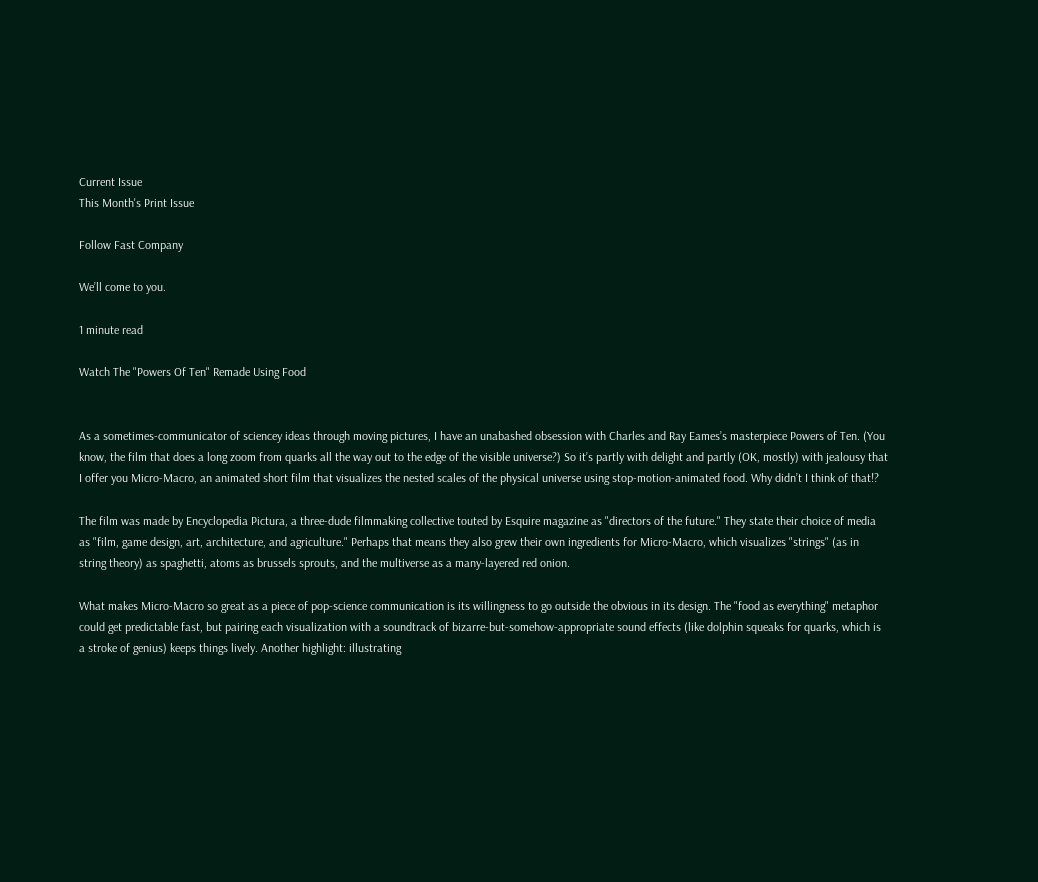Current Issue
This Month's Print Issue

Follow Fast Company

We’ll come to you.

1 minute read

Watch The "Powers Of Ten" Remade Using Food


As a sometimes-communicator of sciencey ideas through moving pictures, I have an unabashed obsession with Charles and Ray Eames’s masterpiece Powers of Ten. (You know, the film that does a long zoom from quarks all the way out to the edge of the visible universe?) So it’s partly with delight and partly (OK, mostly) with jealousy that I offer you Micro-Macro, an animated short film that visualizes the nested scales of the physical universe using stop-motion-animated food. Why didn’t I think of that!?

The film was made by Encyclopedia Pictura, a three-dude filmmaking collective touted by Esquire magazine as "directors of the future." They state their choice of media as "film, game design, art, architecture, and agriculture." Perhaps that means they also grew their own ingredients for Micro-Macro, which visualizes "strings" (as in string theory) as spaghetti, atoms as brussels sprouts, and the multiverse as a many-layered red onion.

What makes Micro-Macro so great as a piece of pop-science communication is its willingness to go outside the obvious in its design. The "food as everything" metaphor could get predictable fast, but pairing each visualization with a soundtrack of bizarre-but-somehow-appropriate sound effects (like dolphin squeaks for quarks, which is a stroke of genius) keeps things lively. Another highlight: illustrating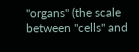"organs" (the scale between "cells" and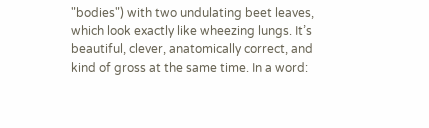"bodies") with two undulating beet leaves, which look exactly like wheezing lungs. It’s beautiful, clever, anatomically correct, and kind of gross at the same time. In a word: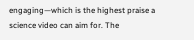engaging—which is the highest praise a science video can aim for. The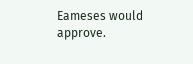Eameses would approve.